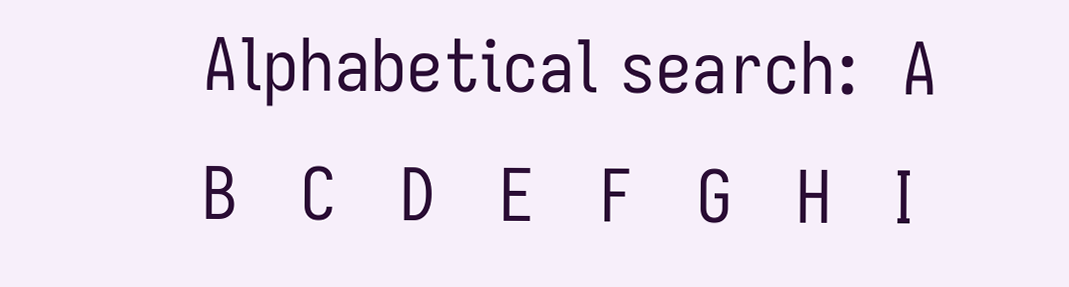Alphabetical search:  A   B   C   D   E   F   G   H   I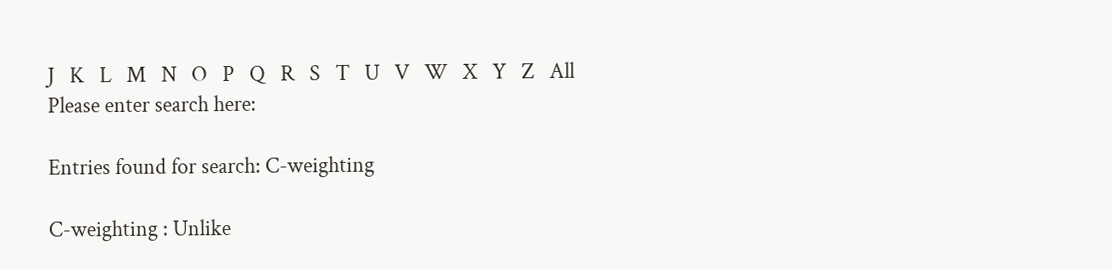J   K   L   M   N   O   P   Q   R   S   T   U   V   W   X   Y   Z   All
Please enter search here:

Entries found for search: C-weighting

C-weighting : Unlike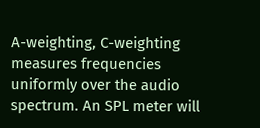A-weighting, C-weighting measures frequencies uniformly over the audio spectrum. An SPL meter will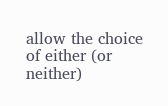allow the choice of either (or neither)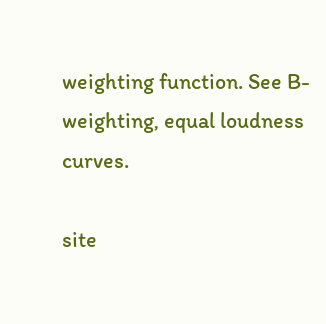weighting function. See B-weighting, equal loudness curves.

site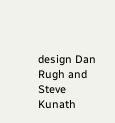design Dan Rugh and Steve Kunath